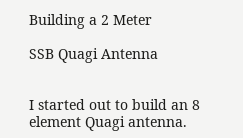Building a 2 Meter

SSB Quagi Antenna


I started out to build an 8 element Quagi antenna.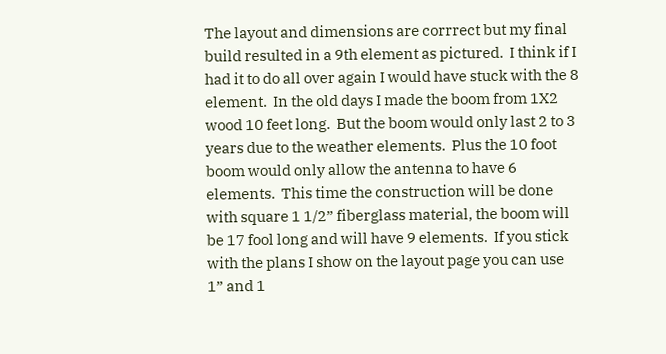The layout and dimensions are corrrect but my final build resulted in a 9th element as pictured.  I think if I had it to do all over again I would have stuck with the 8 element.  In the old days I made the boom from 1X2 wood 10 feet long.  But the boom would only last 2 to 3 years due to the weather elements.  Plus the 10 foot boom would only allow the antenna to have 6 elements.  This time the construction will be done with square 1 1/2” fiberglass material, the boom will be 17 fool long and will have 9 elements.  If you stick with the plans I show on the layout page you can use 1” and 1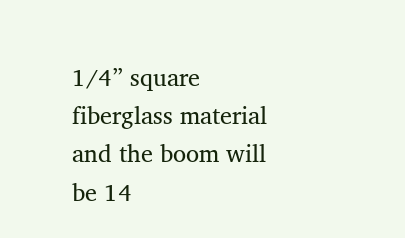1/4” square fiberglass material and the boom will be 14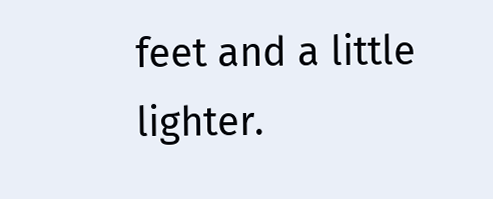feet and a little lighter.